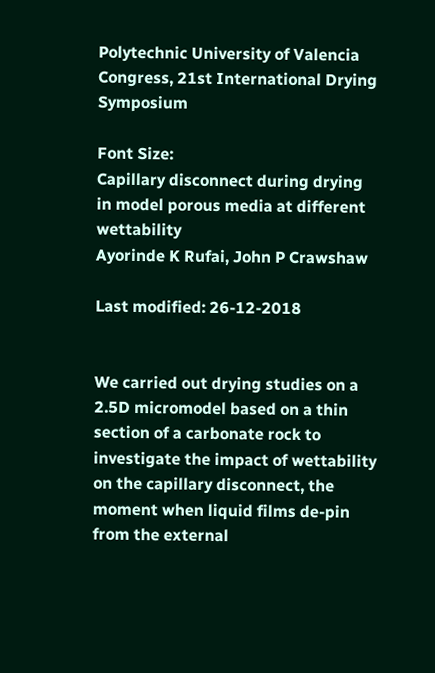Polytechnic University of Valencia Congress, 21st International Drying Symposium

Font Size:
Capillary disconnect during drying in model porous media at different wettability
Ayorinde K Rufai, John P Crawshaw

Last modified: 26-12-2018


We carried out drying studies on a 2.5D micromodel based on a thin section of a carbonate rock to investigate the impact of wettability on the capillary disconnect, the moment when liquid films de-pin from the external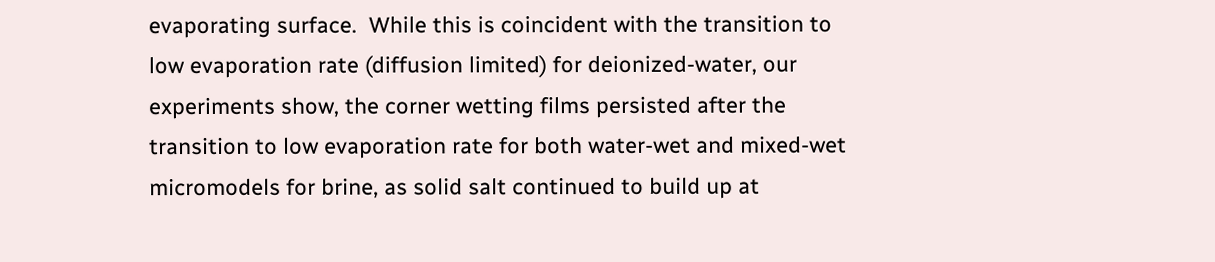evaporating surface.  While this is coincident with the transition to low evaporation rate (diffusion limited) for deionized-water, our experiments show, the corner wetting films persisted after the transition to low evaporation rate for both water-wet and mixed-wet micromodels for brine, as solid salt continued to build up at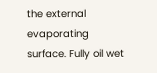the external evaporating surface. Fully oil wet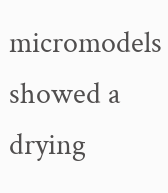micromodels showed a drying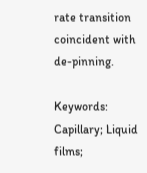rate transition coincident with de-pinning.

Keywords: Capillary; Liquid films;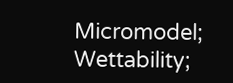Micromodel; Wettability;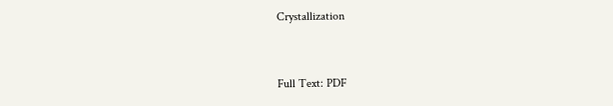Crystallization


Full Text: PDF